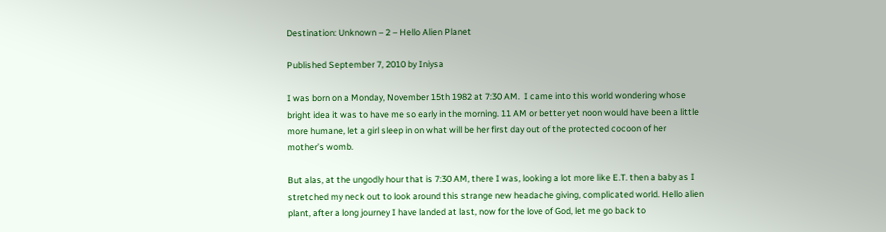Destination: Unknown – 2 – Hello Alien Planet

Published September 7, 2010 by Iniysa

I was born on a Monday, November 15th 1982 at 7:30 AM.  I came into this world wondering whose bright idea it was to have me so early in the morning. 11 AM or better yet noon would have been a little more humane, let a girl sleep in on what will be her first day out of the protected cocoon of her mother’s womb.

But alas, at the ungodly hour that is 7:30 AM, there I was, looking a lot more like E.T. then a baby as I stretched my neck out to look around this strange new headache giving, complicated world. Hello alien plant, after a long journey I have landed at last, now for the love of God, let me go back to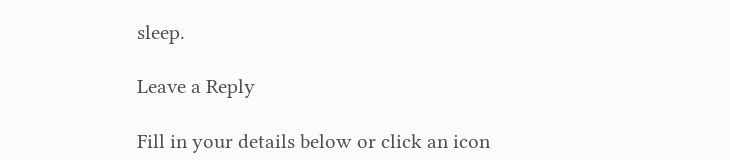sleep.

Leave a Reply

Fill in your details below or click an icon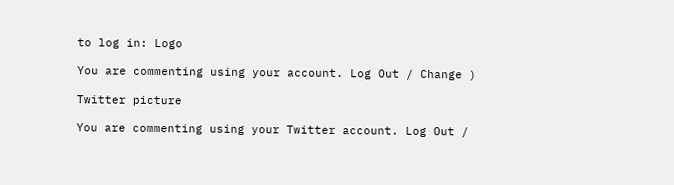to log in: Logo

You are commenting using your account. Log Out / Change )

Twitter picture

You are commenting using your Twitter account. Log Out /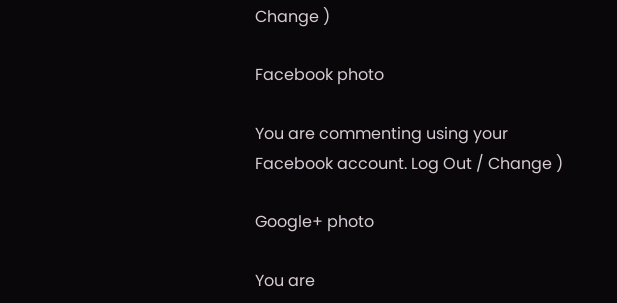Change )

Facebook photo

You are commenting using your Facebook account. Log Out / Change )

Google+ photo

You are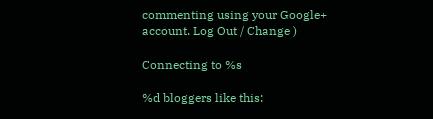commenting using your Google+ account. Log Out / Change )

Connecting to %s

%d bloggers like this: